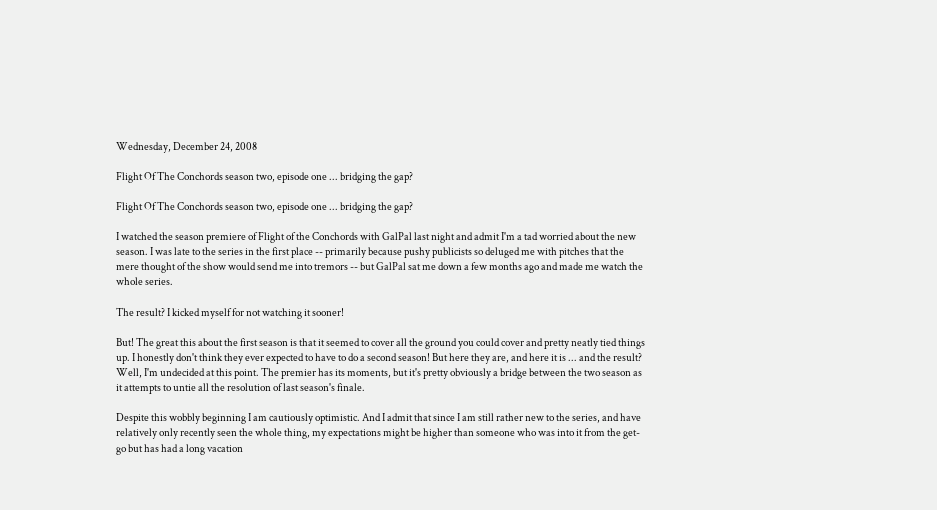Wednesday, December 24, 2008

Flight Of The Conchords season two, episode one ... bridging the gap?

Flight Of The Conchords season two, episode one ... bridging the gap?

I watched the season premiere of Flight of the Conchords with GalPal last night and admit I'm a tad worried about the new season. I was late to the series in the first place -- primarily because pushy publicists so deluged me with pitches that the mere thought of the show would send me into tremors -- but GalPal sat me down a few months ago and made me watch the whole series.

The result? I kicked myself for not watching it sooner!

But! The great this about the first season is that it seemed to cover all the ground you could cover and pretty neatly tied things up. I honestly don't think they ever expected to have to do a second season! But here they are, and here it is ... and the result? Well, I'm undecided at this point. The premier has its moments, but it's pretty obviously a bridge between the two season as it attempts to untie all the resolution of last season's finale.

Despite this wobbly beginning I am cautiously optimistic. And I admit that since I am still rather new to the series, and have relatively only recently seen the whole thing, my expectations might be higher than someone who was into it from the get-go but has had a long vacation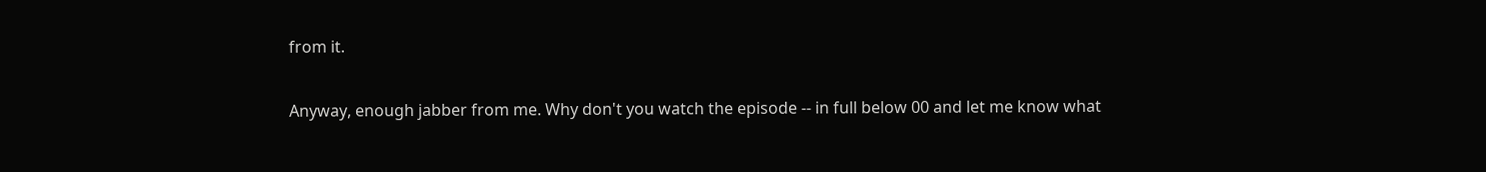from it.

Anyway, enough jabber from me. Why don't you watch the episode -- in full below 00 and let me know what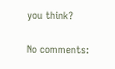you think?

No comments: